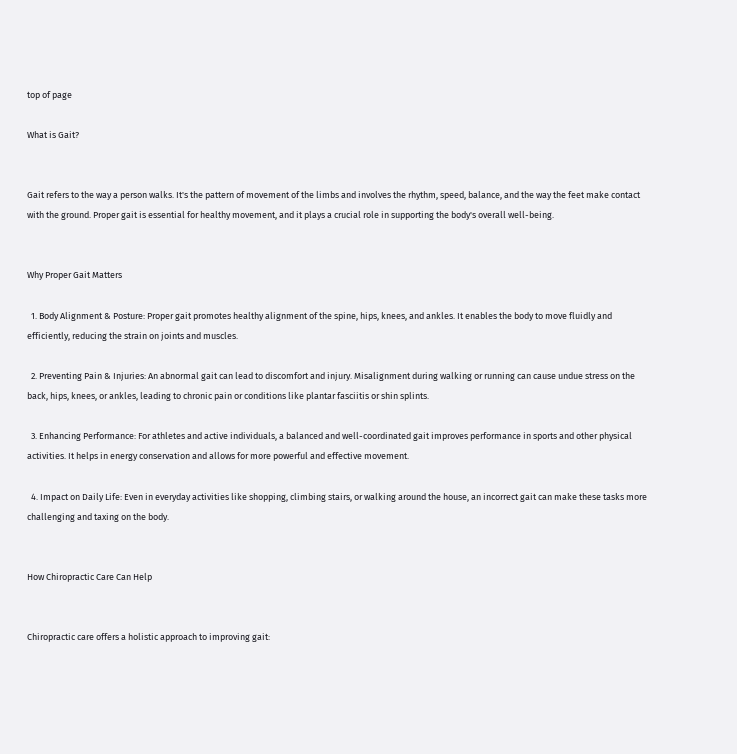top of page

What is Gait?


Gait refers to the way a person walks. It's the pattern of movement of the limbs and involves the rhythm, speed, balance, and the way the feet make contact with the ground. Proper gait is essential for healthy movement, and it plays a crucial role in supporting the body's overall well-being.


Why Proper Gait Matters

  1. Body Alignment & Posture: Proper gait promotes healthy alignment of the spine, hips, knees, and ankles. It enables the body to move fluidly and efficiently, reducing the strain on joints and muscles.

  2. Preventing Pain & Injuries: An abnormal gait can lead to discomfort and injury. Misalignment during walking or running can cause undue stress on the back, hips, knees, or ankles, leading to chronic pain or conditions like plantar fasciitis or shin splints.

  3. Enhancing Performance: For athletes and active individuals, a balanced and well-coordinated gait improves performance in sports and other physical activities. It helps in energy conservation and allows for more powerful and effective movement.

  4. Impact on Daily Life: Even in everyday activities like shopping, climbing stairs, or walking around the house, an incorrect gait can make these tasks more challenging and taxing on the body.


How Chiropractic Care Can Help


Chiropractic care offers a holistic approach to improving gait: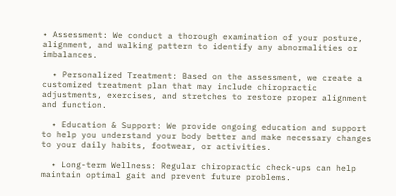• Assessment: We conduct a thorough examination of your posture, alignment, and walking pattern to identify any abnormalities or imbalances.

  • Personalized Treatment: Based on the assessment, we create a customized treatment plan that may include chiropractic adjustments, exercises, and stretches to restore proper alignment and function.

  • Education & Support: We provide ongoing education and support to help you understand your body better and make necessary changes to your daily habits, footwear, or activities.

  • Long-term Wellness: Regular chiropractic check-ups can help maintain optimal gait and prevent future problems.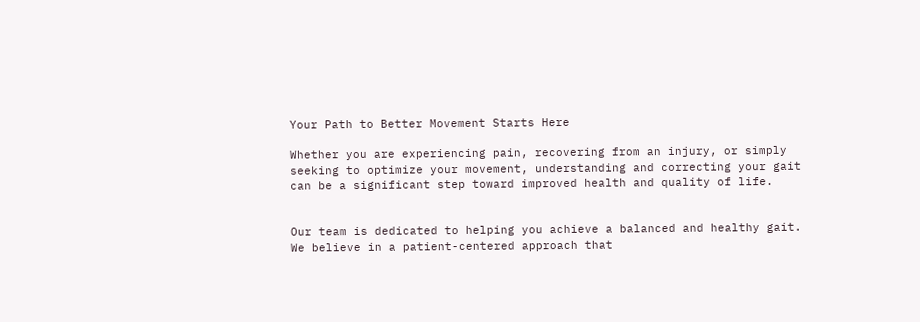Your Path to Better Movement Starts Here

Whether you are experiencing pain, recovering from an injury, or simply seeking to optimize your movement, understanding and correcting your gait can be a significant step toward improved health and quality of life.


Our team is dedicated to helping you achieve a balanced and healthy gait. We believe in a patient-centered approach that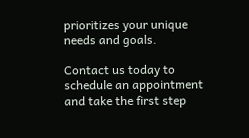prioritizes your unique needs and goals.

Contact us today to schedule an appointment and take the first step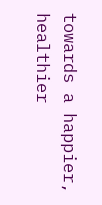towards a happier, healthier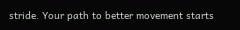stride. Your path to better movement starts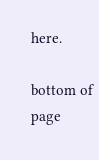here.

bottom of page